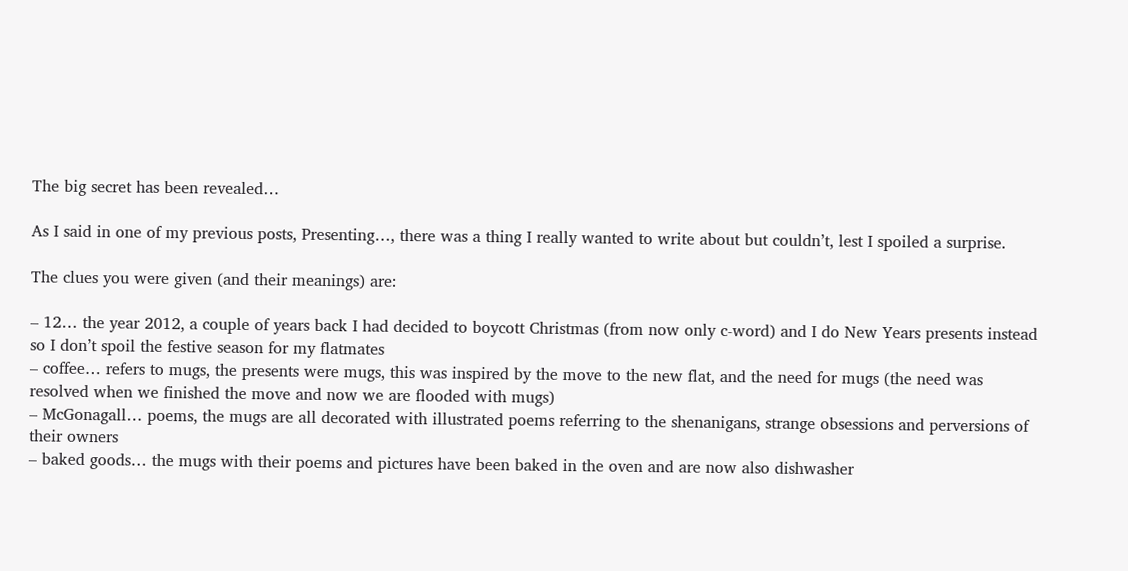The big secret has been revealed…

As I said in one of my previous posts, Presenting…, there was a thing I really wanted to write about but couldn’t, lest I spoiled a surprise.

The clues you were given (and their meanings) are:

– 12… the year 2012, a couple of years back I had decided to boycott Christmas (from now only c-word) and I do New Years presents instead so I don’t spoil the festive season for my flatmates
– coffee… refers to mugs, the presents were mugs, this was inspired by the move to the new flat, and the need for mugs (the need was resolved when we finished the move and now we are flooded with mugs)
– McGonagall… poems, the mugs are all decorated with illustrated poems referring to the shenanigans, strange obsessions and perversions of their owners
– baked goods… the mugs with their poems and pictures have been baked in the oven and are now also dishwasher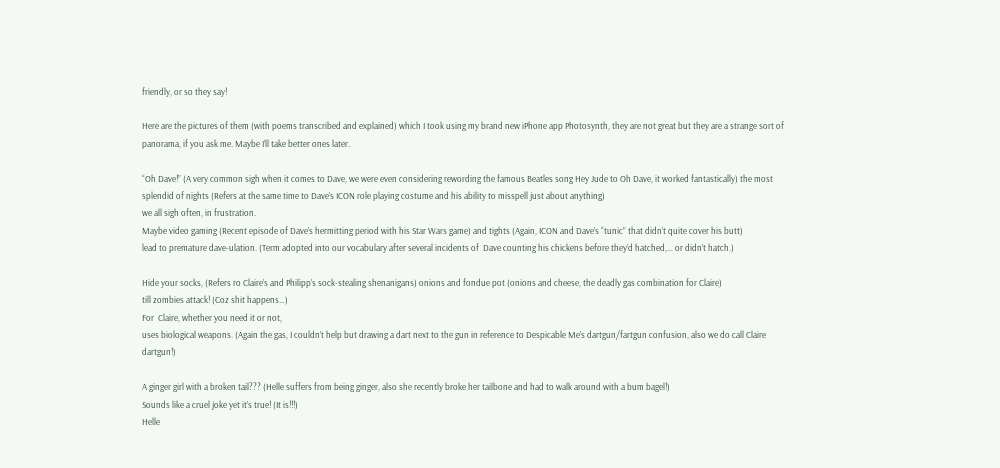friendly, or so they say!

Here are the pictures of them (with poems transcribed and explained) which I took using my brand new iPhone app Photosynth, they are not great but they are a strange sort of panorama, if you ask me. Maybe I’ll take better ones later.

“Oh Dave!” (A very common sigh when it comes to Dave, we were even considering rewording the famous Beatles song Hey Jude to Oh Dave, it worked fantastically) the most splendid of nights (Refers at the same time to Dave’s ICON role playing costume and his ability to misspell just about anything)
we all sigh often, in frustration.
Maybe video gaming (Recent episode of Dave’s hermitting period with his Star Wars game) and tights (Again, ICON and Dave’s “tunic” that didn’t quite cover his butt)
lead to premature dave-ulation. (Term adopted into our vocabulary after several incidents of  Dave counting his chickens before they’d hatched,… or didn’t hatch.)

Hide your socks, (Refers ro Claire’s and Philipp’s sock-stealing shenanigans) onions and fondue pot (onions and cheese, the deadly gas combination for Claire)
till zombies attack! (Coz shit happens…)
For  Claire, whether you need it or not,
uses biological weapons. (Again the gas, I couldn’t help but drawing a dart next to the gun in reference to Despicable Me’s dartgun/fartgun confusion, also we do call Claire dartgun!)

A ginger girl with a broken tail??? (Helle suffers from being ginger, also she recently broke her tailbone and had to walk around with a bum bagel!)
Sounds like a cruel joke yet it’s true! (It is!!!)
Helle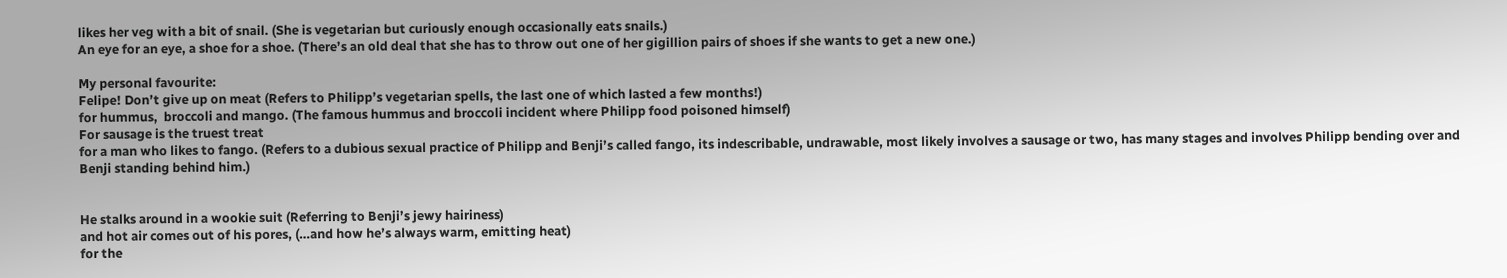likes her veg with a bit of snail. (She is vegetarian but curiously enough occasionally eats snails.)
An eye for an eye, a shoe for a shoe. (There’s an old deal that she has to throw out one of her gigillion pairs of shoes if she wants to get a new one.)

My personal favourite:
Felipe! Don’t give up on meat (Refers to Philipp’s vegetarian spells, the last one of which lasted a few months!)
for hummus,  broccoli and mango. (The famous hummus and broccoli incident where Philipp food poisoned himself)
For sausage is the truest treat
for a man who likes to fango. (Refers to a dubious sexual practice of Philipp and Benji’s called fango, its indescribable, undrawable, most likely involves a sausage or two, has many stages and involves Philipp bending over and Benji standing behind him.)


He stalks around in a wookie suit (Referring to Benji’s jewy hairiness)
and hot air comes out of his pores, (…and how he’s always warm, emitting heat)
for the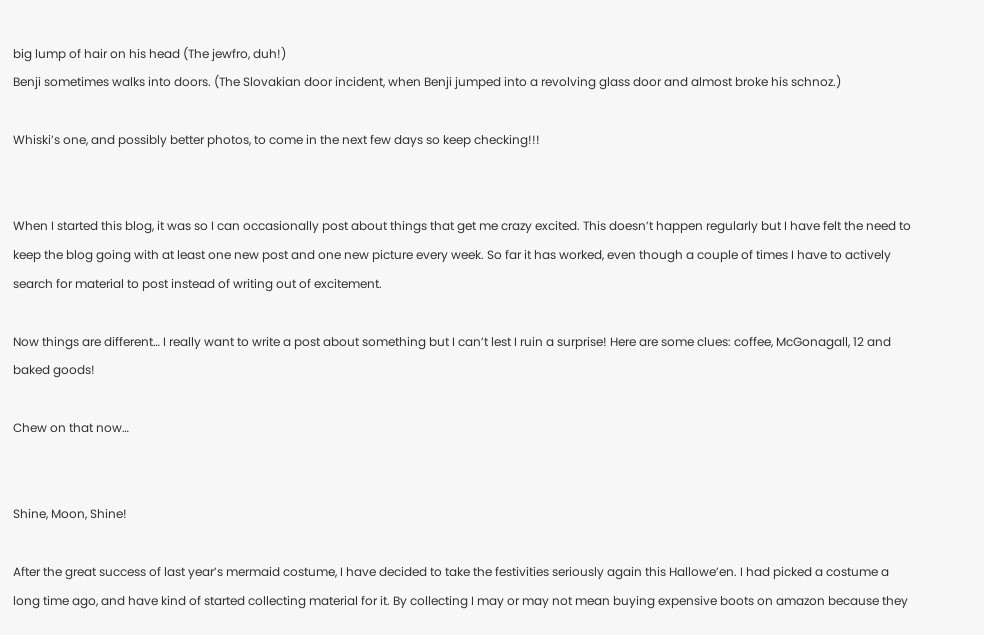big lump of hair on his head (The jewfro, duh!)
Benji sometimes walks into doors. (The Slovakian door incident, when Benji jumped into a revolving glass door and almost broke his schnoz.)

Whiski’s one, and possibly better photos, to come in the next few days so keep checking!!!


When I started this blog, it was so I can occasionally post about things that get me crazy excited. This doesn’t happen regularly but I have felt the need to keep the blog going with at least one new post and one new picture every week. So far it has worked, even though a couple of times I have to actively search for material to post instead of writing out of excitement.

Now things are different… I really want to write a post about something but I can’t lest I ruin a surprise! Here are some clues: coffee, McGonagall, 12 and baked goods!

Chew on that now…


Shine, Moon, Shine!

After the great success of last year’s mermaid costume, I have decided to take the festivities seriously again this Hallowe’en. I had picked a costume a long time ago, and have kind of started collecting material for it. By collecting I may or may not mean buying expensive boots on amazon because they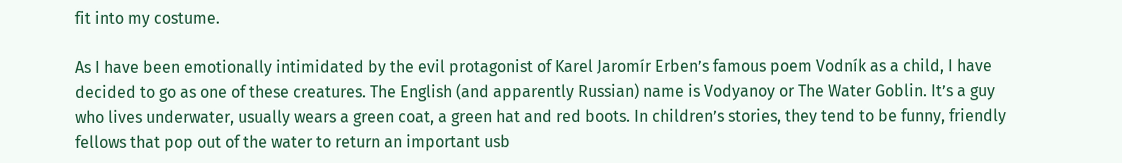fit into my costume.

As I have been emotionally intimidated by the evil protagonist of Karel Jaromír Erben’s famous poem Vodník as a child, I have decided to go as one of these creatures. The English (and apparently Russian) name is Vodyanoy or The Water Goblin. It’s a guy who lives underwater, usually wears a green coat, a green hat and red boots. In children’s stories, they tend to be funny, friendly fellows that pop out of the water to return an important usb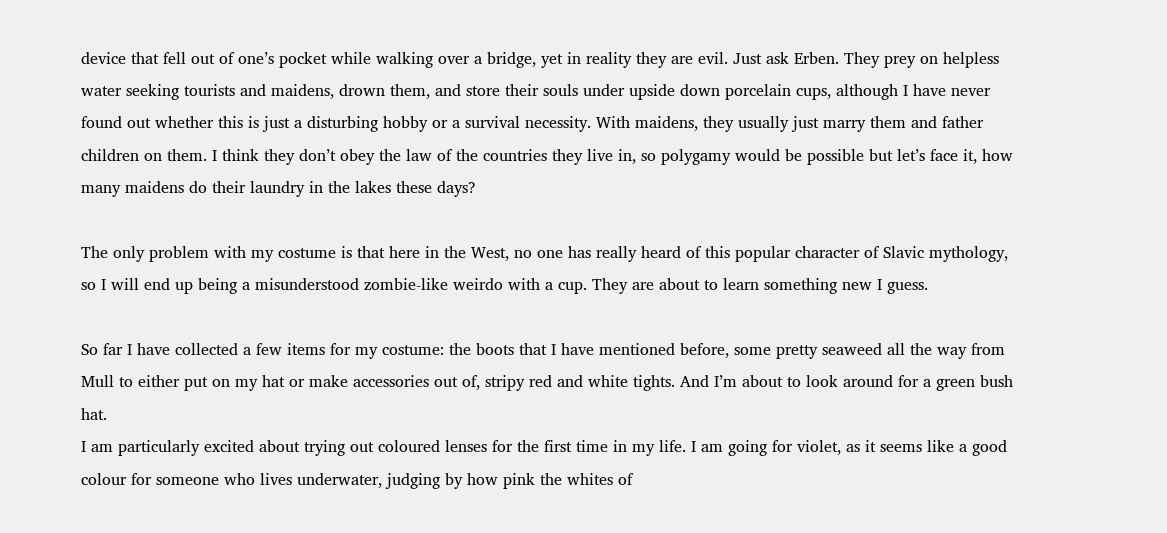device that fell out of one’s pocket while walking over a bridge, yet in reality they are evil. Just ask Erben. They prey on helpless water seeking tourists and maidens, drown them, and store their souls under upside down porcelain cups, although I have never found out whether this is just a disturbing hobby or a survival necessity. With maidens, they usually just marry them and father children on them. I think they don’t obey the law of the countries they live in, so polygamy would be possible but let’s face it, how many maidens do their laundry in the lakes these days?

The only problem with my costume is that here in the West, no one has really heard of this popular character of Slavic mythology, so I will end up being a misunderstood zombie-like weirdo with a cup. They are about to learn something new I guess.

So far I have collected a few items for my costume: the boots that I have mentioned before, some pretty seaweed all the way from Mull to either put on my hat or make accessories out of, stripy red and white tights. And I’m about to look around for a green bush hat.
I am particularly excited about trying out coloured lenses for the first time in my life. I am going for violet, as it seems like a good colour for someone who lives underwater, judging by how pink the whites of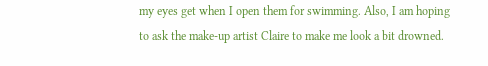my eyes get when I open them for swimming. Also, I am hoping to ask the make-up artist Claire to make me look a bit drowned.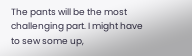The pants will be the most challenging part. I might have to sew some up,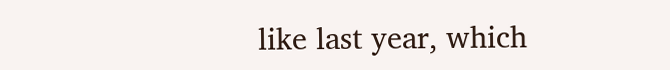like last year, which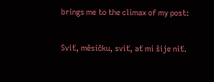brings me to the climax of my post:

Sviť, měsíčku, sviť, ať mi šije niť.